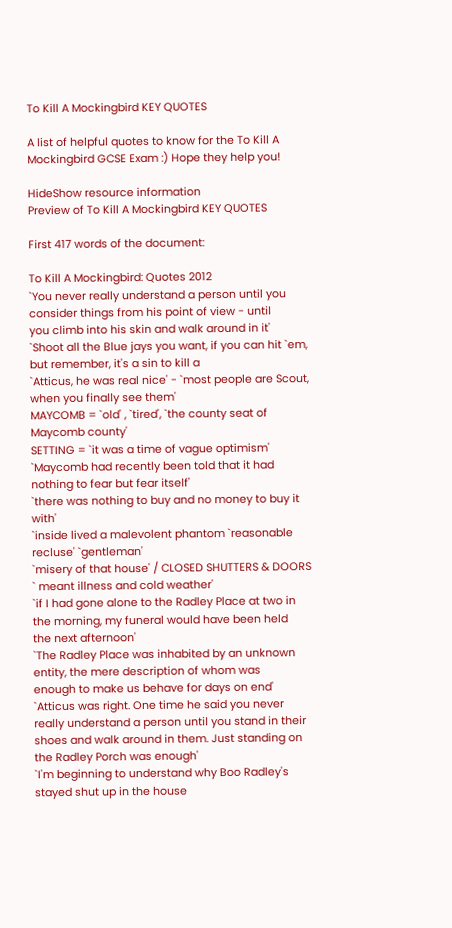To Kill A Mockingbird KEY QUOTES

A list of helpful quotes to know for the To Kill A Mockingbird GCSE Exam :) Hope they help you!

HideShow resource information
Preview of To Kill A Mockingbird KEY QUOTES

First 417 words of the document:

To Kill A Mockingbird: Quotes 2012
`You never really understand a person until you consider things from his point of view - until
you climb into his skin and walk around in it'
`Shoot all the Blue jays you want, if you can hit `em, but remember, it's a sin to kill a
`Atticus, he was real nice' - `most people are Scout, when you finally see them'
MAYCOMB = `old' , `tired', `the county seat of Maycomb county'
SETTING = `it was a time of vague optimism'
`Maycomb had recently been told that it had nothing to fear but fear itself'
`there was nothing to buy and no money to buy it with'
`inside lived a malevolent phantom `reasonable recluse' `gentleman'
`misery of that house' / CLOSED SHUTTERS & DOORS ` meant illness and cold weather'
`if I had gone alone to the Radley Place at two in the morning, my funeral would have been held
the next afternoon'
`The Radley Place was inhabited by an unknown entity, the mere description of whom was
enough to make us behave for days on end'
`Atticus was right. One time he said you never really understand a person until you stand in their
shoes and walk around in them. Just standing on the Radley Porch was enough'
`I'm beginning to understand why Boo Radley's stayed shut up in the house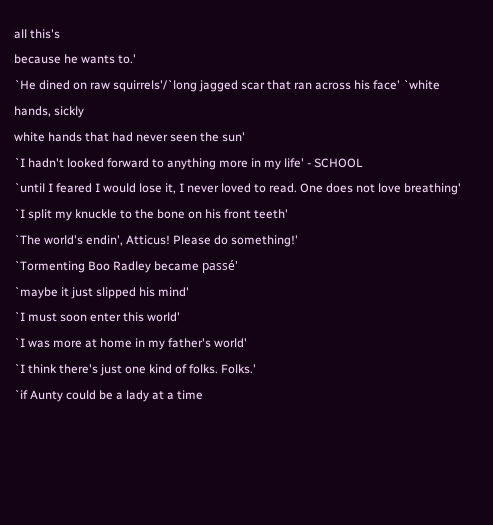all this's
because he wants to.'
`He dined on raw squirrels'/`long jagged scar that ran across his face' `white hands, sickly
white hands that had never seen the sun'
`I hadn't looked forward to anything more in my life' - SCHOOL
`until I feared I would lose it, I never loved to read. One does not love breathing'
`I split my knuckle to the bone on his front teeth'
`The world's endin', Atticus! Please do something!'
`Tormenting Boo Radley became passé'
`maybe it just slipped his mind'
`I must soon enter this world'
`I was more at home in my father's world'
`I think there's just one kind of folks. Folks.'
`if Aunty could be a lady at a time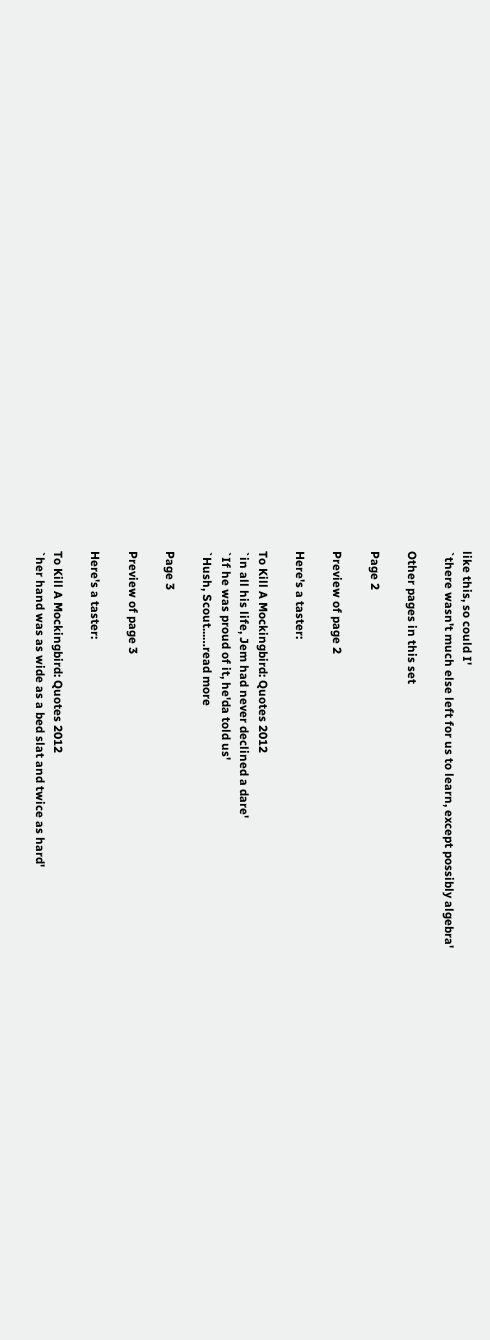like this, so could I'
`there wasn't much else left for us to learn, except possibly algebra'

Other pages in this set

Page 2

Preview of page 2

Here's a taster:

To Kill A Mockingbird: Quotes 2012
`in all his life, Jem had never declined a dare'
`If he was proud of it, he'da told us'
`Hush, Scout...…read more

Page 3

Preview of page 3

Here's a taster:

To Kill A Mockingbird: Quotes 2012
`her hand was as wide as a bed slat and twice as hard'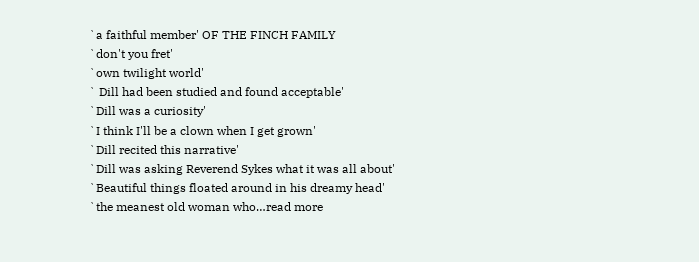`a faithful member' OF THE FINCH FAMILY
`don't you fret'
`own twilight world'
` Dill had been studied and found acceptable'
`Dill was a curiosity'
`I think I'll be a clown when I get grown'
`Dill recited this narrative'
`Dill was asking Reverend Sykes what it was all about'
`Beautiful things floated around in his dreamy head'
`the meanest old woman who…read more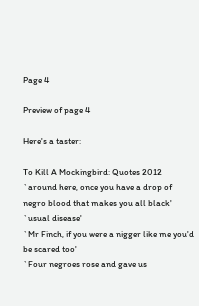Page 4

Preview of page 4

Here's a taster:

To Kill A Mockingbird: Quotes 2012
`around here, once you have a drop of negro blood that makes you all black'
`usual disease'
`Mr Finch, if you were a nigger like me you'd be scared too'
`Four negroes rose and gave us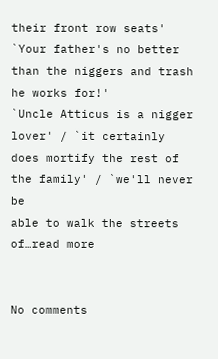their front row seats'
`Your father's no better than the niggers and trash he works for!'
`Uncle Atticus is a nigger lover' / `it certainly does mortify the rest of the family' / `we'll never be
able to walk the streets of…read more


No comments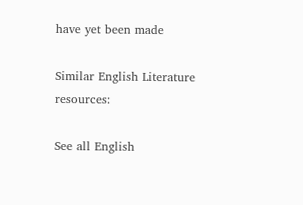have yet been made

Similar English Literature resources:

See all English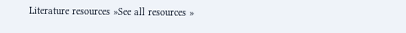Literature resources »See all resources »